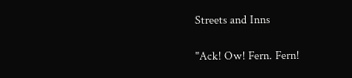Streets and Inns

"Ack! Ow! Fern. Fern!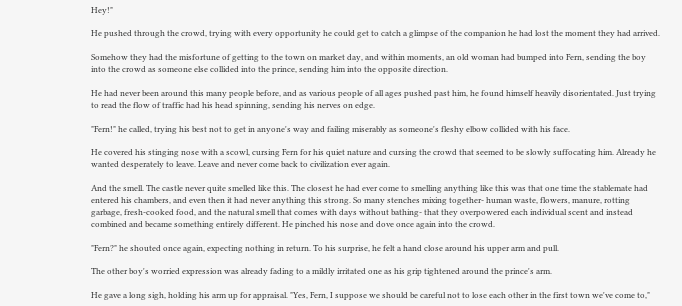Hey!"

He pushed through the crowd, trying with every opportunity he could get to catch a glimpse of the companion he had lost the moment they had arrived.

Somehow they had the misfortune of getting to the town on market day, and within moments, an old woman had bumped into Fern, sending the boy into the crowd as someone else collided into the prince, sending him into the opposite direction.

He had never been around this many people before, and as various people of all ages pushed past him, he found himself heavily disorientated. Just trying to read the flow of traffic had his head spinning, sending his nerves on edge.

"Fern!" he called, trying his best not to get in anyone's way and failing miserably as someone's fleshy elbow collided with his face.

He covered his stinging nose with a scowl, cursing Fern for his quiet nature and cursing the crowd that seemed to be slowly suffocating him. Already he wanted desperately to leave. Leave and never come back to civilization ever again.

And the smell. The castle never quite smelled like this. The closest he had ever come to smelling anything like this was that one time the stablemate had entered his chambers, and even then it had never anything this strong. So many stenches mixing together- human waste, flowers, manure, rotting garbage, fresh-cooked food, and the natural smell that comes with days without bathing- that they overpowered each individual scent and instead combined and became something entirely different. He pinched his nose and dove once again into the crowd.

"Fern?" he shouted once again, expecting nothing in return. To his surprise, he felt a hand close around his upper arm and pull.

The other boy's worried expression was already fading to a mildly irritated one as his grip tightened around the prince's arm.

He gave a long sigh, holding his arm up for appraisal. "Yes, Fern, I suppose we should be careful not to lose each other in the first town we've come to,"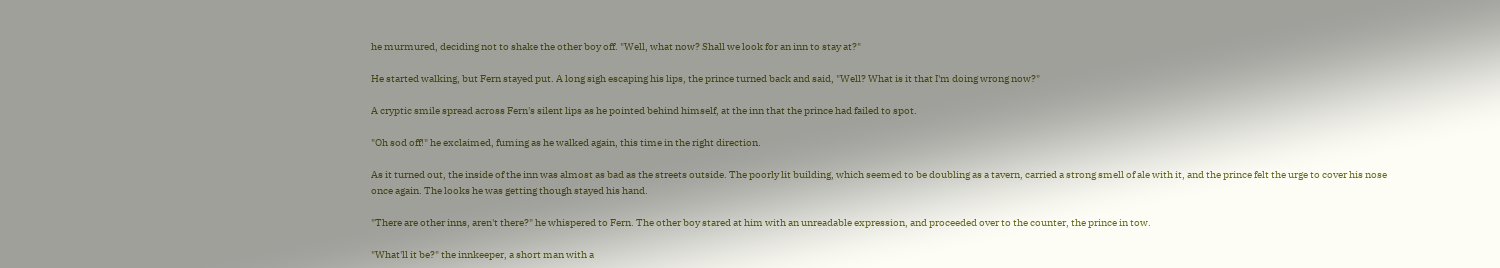he murmured, deciding not to shake the other boy off. "Well, what now? Shall we look for an inn to stay at?"

He started walking, but Fern stayed put. A long sigh escaping his lips, the prince turned back and said, "Well? What is it that I'm doing wrong now?"

A cryptic smile spread across Fern's silent lips as he pointed behind himself, at the inn that the prince had failed to spot.

"Oh sod off!" he exclaimed, fuming as he walked again, this time in the right direction.

As it turned out, the inside of the inn was almost as bad as the streets outside. The poorly lit building, which seemed to be doubling as a tavern, carried a strong smell of ale with it, and the prince felt the urge to cover his nose once again. The looks he was getting though stayed his hand.

"There are other inns, aren't there?" he whispered to Fern. The other boy stared at him with an unreadable expression, and proceeded over to the counter, the prince in tow.

"What'll it be?" the innkeeper, a short man with a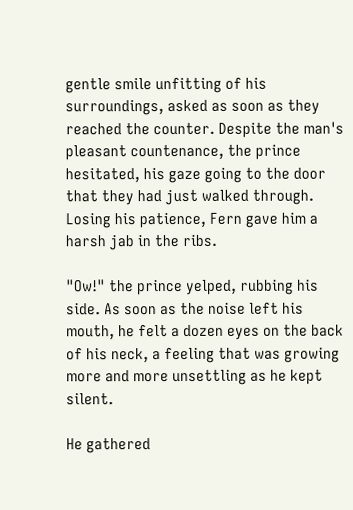gentle smile unfitting of his surroundings, asked as soon as they reached the counter. Despite the man's pleasant countenance, the prince hesitated, his gaze going to the door that they had just walked through. Losing his patience, Fern gave him a harsh jab in the ribs.

"Ow!" the prince yelped, rubbing his side. As soon as the noise left his mouth, he felt a dozen eyes on the back of his neck, a feeling that was growing more and more unsettling as he kept silent.

He gathered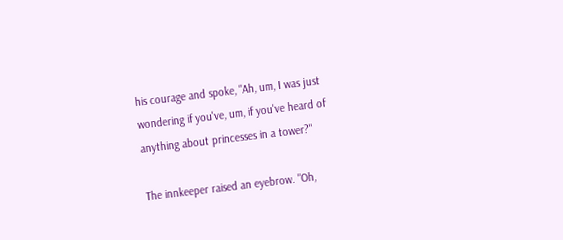his courage and spoke, "Ah, um, I was just wondering if you've, um, if you've heard of anything about princesses in a tower?"

The innkeeper raised an eyebrow. "Oh,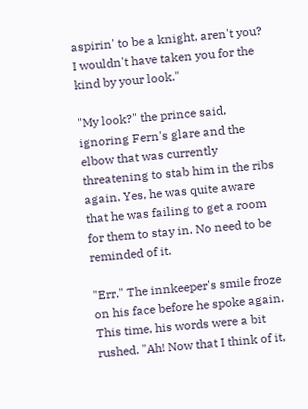aspirin' to be a knight, aren't you? I wouldn't have taken you for the kind by your look."

"My look?" the prince said, ignoring Fern's glare and the elbow that was currently threatening to stab him in the ribs again. Yes, he was quite aware that he was failing to get a room for them to stay in. No need to be reminded of it.

"Err." The innkeeper's smile froze on his face before he spoke again. This time, his words were a bit rushed. "Ah! Now that I think of it,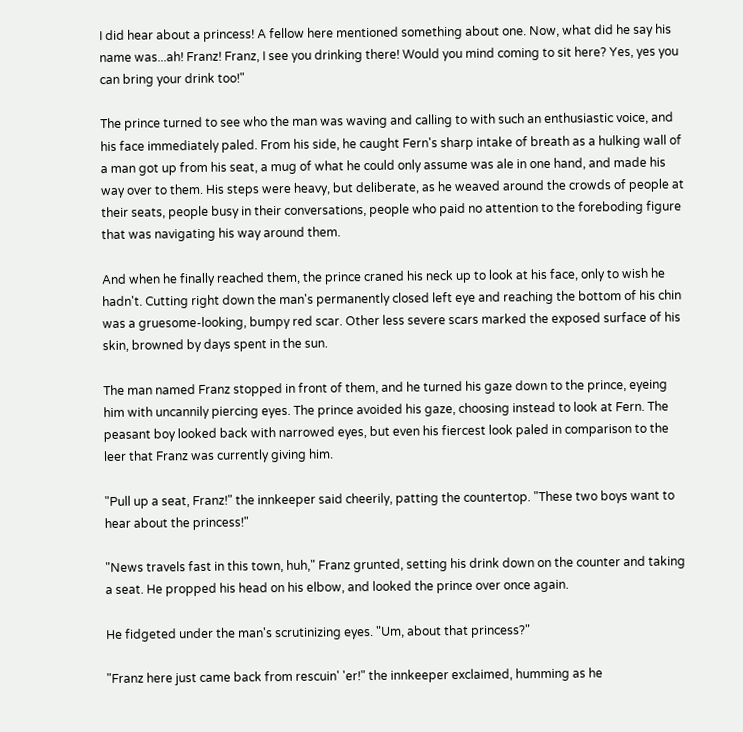I did hear about a princess! A fellow here mentioned something about one. Now, what did he say his name was...ah! Franz! Franz, I see you drinking there! Would you mind coming to sit here? Yes, yes you can bring your drink too!"

The prince turned to see who the man was waving and calling to with such an enthusiastic voice, and his face immediately paled. From his side, he caught Fern's sharp intake of breath as a hulking wall of a man got up from his seat, a mug of what he could only assume was ale in one hand, and made his way over to them. His steps were heavy, but deliberate, as he weaved around the crowds of people at their seats, people busy in their conversations, people who paid no attention to the foreboding figure that was navigating his way around them.

And when he finally reached them, the prince craned his neck up to look at his face, only to wish he hadn't. Cutting right down the man's permanently closed left eye and reaching the bottom of his chin was a gruesome-looking, bumpy red scar. Other less severe scars marked the exposed surface of his skin, browned by days spent in the sun.

The man named Franz stopped in front of them, and he turned his gaze down to the prince, eyeing him with uncannily piercing eyes. The prince avoided his gaze, choosing instead to look at Fern. The peasant boy looked back with narrowed eyes, but even his fiercest look paled in comparison to the leer that Franz was currently giving him.

"Pull up a seat, Franz!" the innkeeper said cheerily, patting the countertop. "These two boys want to hear about the princess!"

"News travels fast in this town, huh," Franz grunted, setting his drink down on the counter and taking a seat. He propped his head on his elbow, and looked the prince over once again.

He fidgeted under the man's scrutinizing eyes. "Um, about that princess?"

"Franz here just came back from rescuin' 'er!" the innkeeper exclaimed, humming as he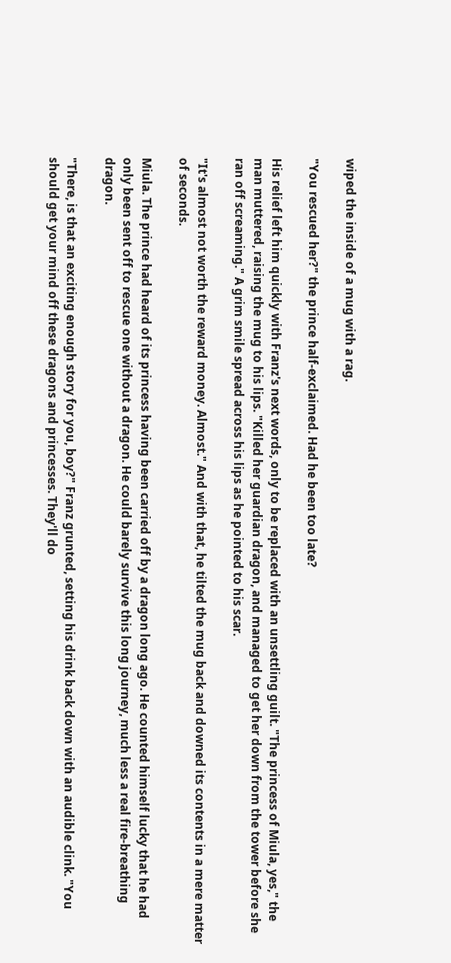wiped the inside of a mug with a rag.

"You rescued her?" the prince half-exclaimed. Had he been too late?

His relief left him quickly with Franz's next words, only to be replaced with an unsettling guilt. "The princess of Miula, yes," the man muttered, raising the mug to his lips. "Killed her guardian dragon, and managed to get her down from the tower before she ran off screaming." A grim smile spread across his lips as he pointed to his scar.

"It's almost not worth the reward money. Almost." And with that, he tilted the mug back and downed its contents in a mere matter of seconds.

Miula. The prince had heard of its princess having been carried off by a dragon long ago. He counted himself lucky that he had only been sent off to rescue one without a dragon. He could barely survive this long journey, much less a real fire-breathing dragon.

"There, is that an exciting enough story for you, boy?" Franz grunted, setting his drink back down with an audible clink. "You should get your mind off these dragons and princesses. They'll do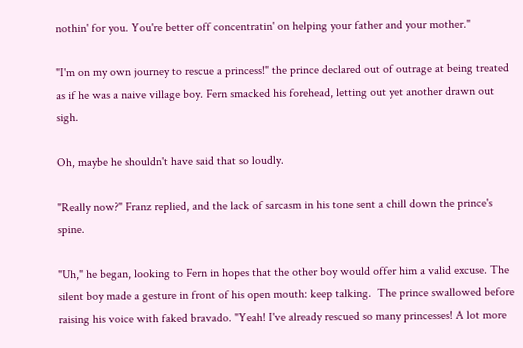nothin' for you. You're better off concentratin' on helping your father and your mother."

"I'm on my own journey to rescue a princess!" the prince declared out of outrage at being treated as if he was a naive village boy. Fern smacked his forehead, letting out yet another drawn out sigh.

Oh, maybe he shouldn't have said that so loudly.

"Really now?" Franz replied, and the lack of sarcasm in his tone sent a chill down the prince's spine.

"Uh," he began, looking to Fern in hopes that the other boy would offer him a valid excuse. The silent boy made a gesture in front of his open mouth: keep talking.  The prince swallowed before raising his voice with faked bravado. "Yeah! I've already rescued so many princesses! A lot more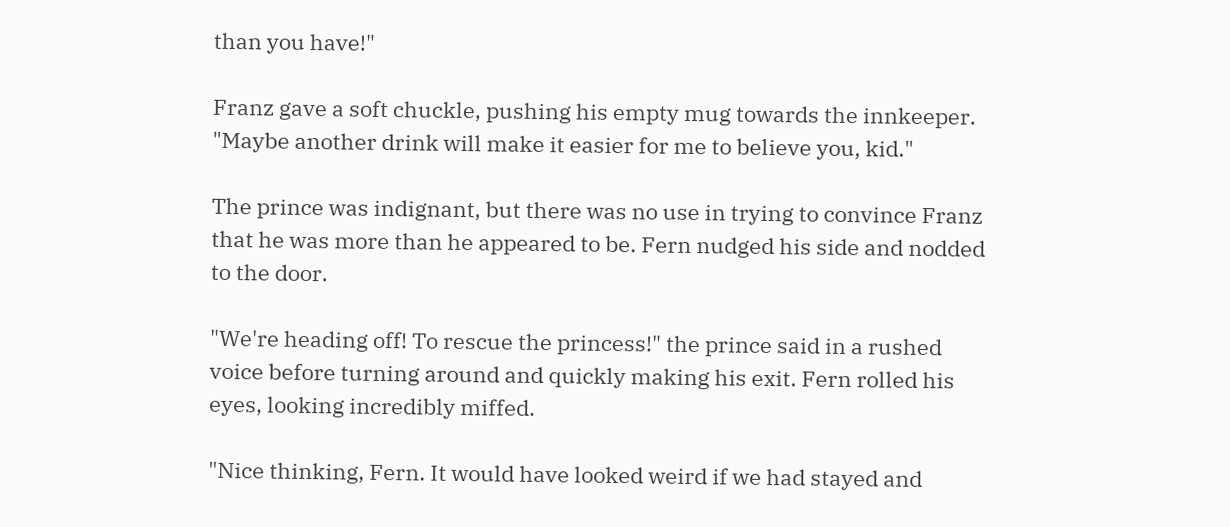than you have!"

Franz gave a soft chuckle, pushing his empty mug towards the innkeeper. "Maybe another drink will make it easier for me to believe you, kid."

The prince was indignant, but there was no use in trying to convince Franz that he was more than he appeared to be. Fern nudged his side and nodded to the door.

"We're heading off! To rescue the princess!" the prince said in a rushed voice before turning around and quickly making his exit. Fern rolled his eyes, looking incredibly miffed.

"Nice thinking, Fern. It would have looked weird if we had stayed and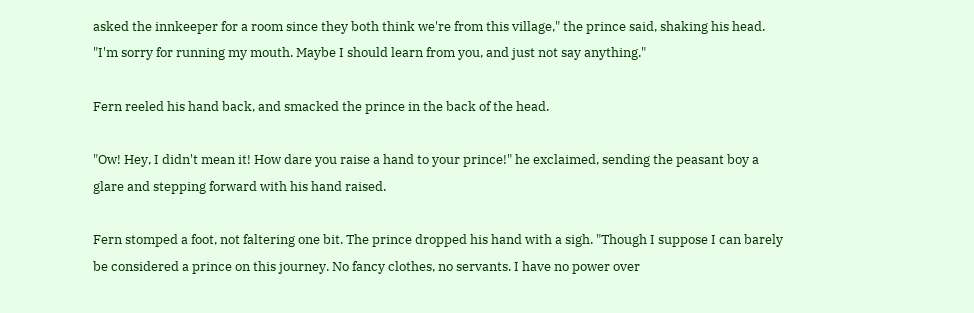asked the innkeeper for a room since they both think we're from this village," the prince said, shaking his head. "I'm sorry for running my mouth. Maybe I should learn from you, and just not say anything."

Fern reeled his hand back, and smacked the prince in the back of the head.

"Ow! Hey, I didn't mean it! How dare you raise a hand to your prince!" he exclaimed, sending the peasant boy a glare and stepping forward with his hand raised.

Fern stomped a foot, not faltering one bit. The prince dropped his hand with a sigh. "Though I suppose I can barely be considered a prince on this journey. No fancy clothes, no servants. I have no power over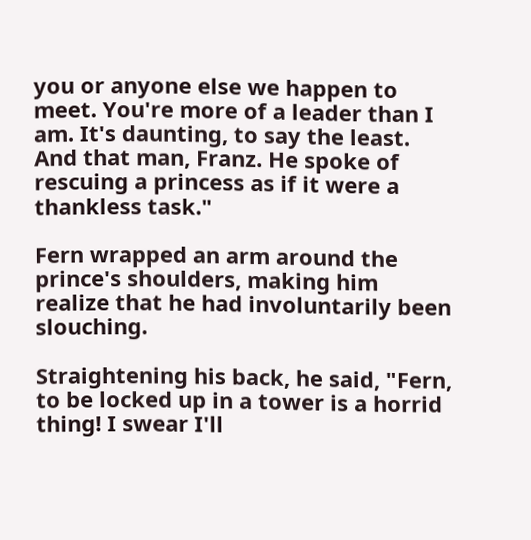you or anyone else we happen to meet. You're more of a leader than I am. It's daunting, to say the least. And that man, Franz. He spoke of rescuing a princess as if it were a thankless task."

Fern wrapped an arm around the prince's shoulders, making him realize that he had involuntarily been slouching.

Straightening his back, he said, "Fern, to be locked up in a tower is a horrid thing! I swear I'll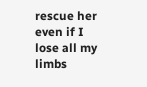rescue her even if I lose all my limbs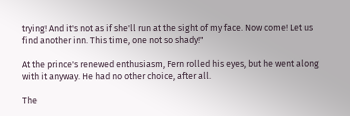trying! And it's not as if she'll run at the sight of my face. Now come! Let us find another inn. This time, one not so shady!"

At the prince's renewed enthusiasm, Fern rolled his eyes, but he went along with it anyway. He had no other choice, after all.

The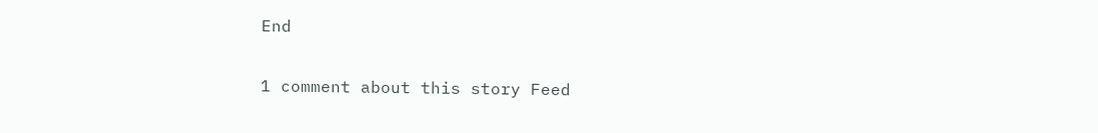End

1 comment about this story Feed